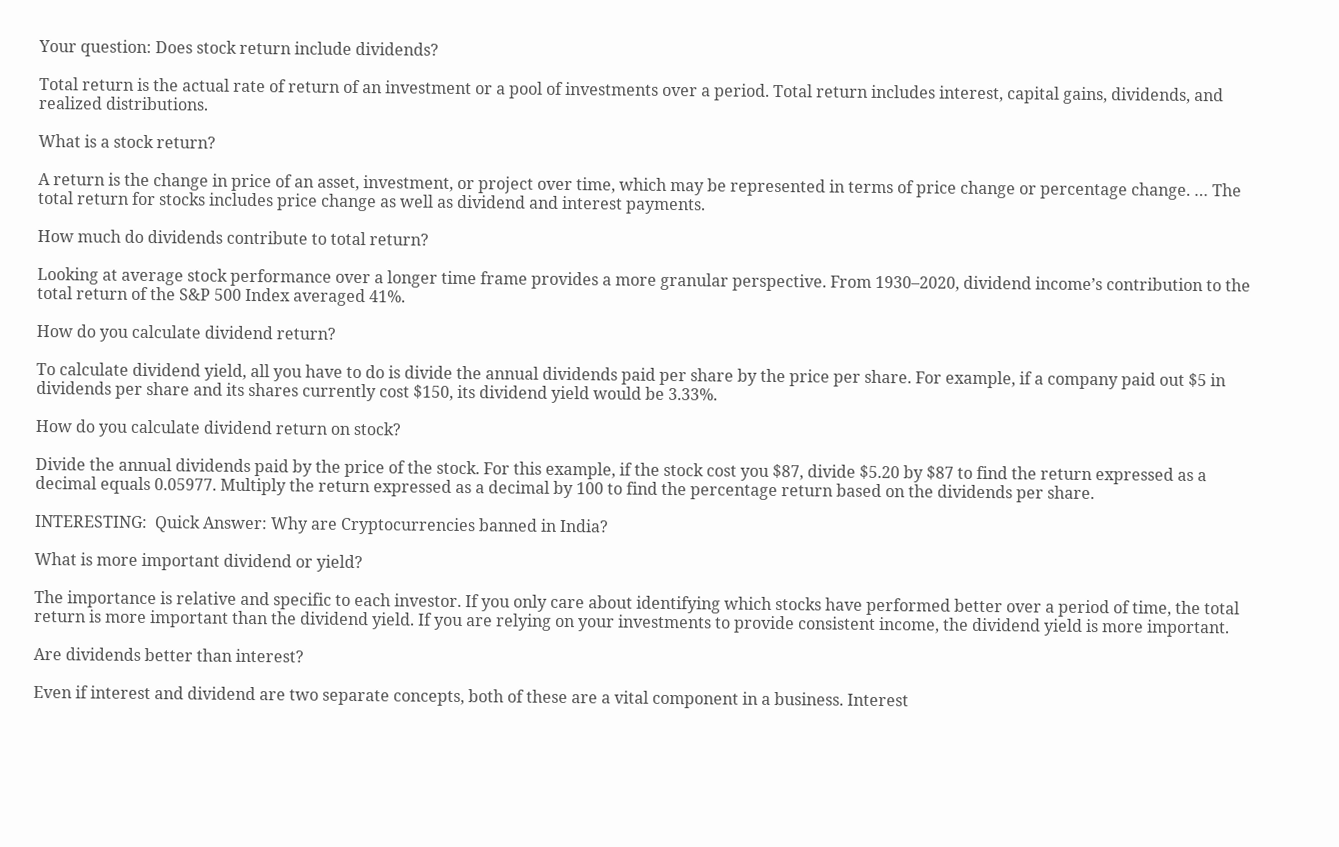Your question: Does stock return include dividends?

Total return is the actual rate of return of an investment or a pool of investments over a period. Total return includes interest, capital gains, dividends, and realized distributions.

What is a stock return?

A return is the change in price of an asset, investment, or project over time, which may be represented in terms of price change or percentage change. … The total return for stocks includes price change as well as dividend and interest payments.

How much do dividends contribute to total return?

Looking at average stock performance over a longer time frame provides a more granular perspective. From 1930–2020, dividend income’s contribution to the total return of the S&P 500 Index averaged 41%.

How do you calculate dividend return?

To calculate dividend yield, all you have to do is divide the annual dividends paid per share by the price per share. For example, if a company paid out $5 in dividends per share and its shares currently cost $150, its dividend yield would be 3.33%.

How do you calculate dividend return on stock?

Divide the annual dividends paid by the price of the stock. For this example, if the stock cost you $87, divide $5.20 by $87 to find the return expressed as a decimal equals 0.05977. Multiply the return expressed as a decimal by 100 to find the percentage return based on the dividends per share.

INTERESTING:  Quick Answer: Why are Cryptocurrencies banned in India?

What is more important dividend or yield?

The importance is relative and specific to each investor. If you only care about identifying which stocks have performed better over a period of time, the total return is more important than the dividend yield. If you are relying on your investments to provide consistent income, the dividend yield is more important.

Are dividends better than interest?

Even if interest and dividend are two separate concepts, both of these are a vital component in a business. Interest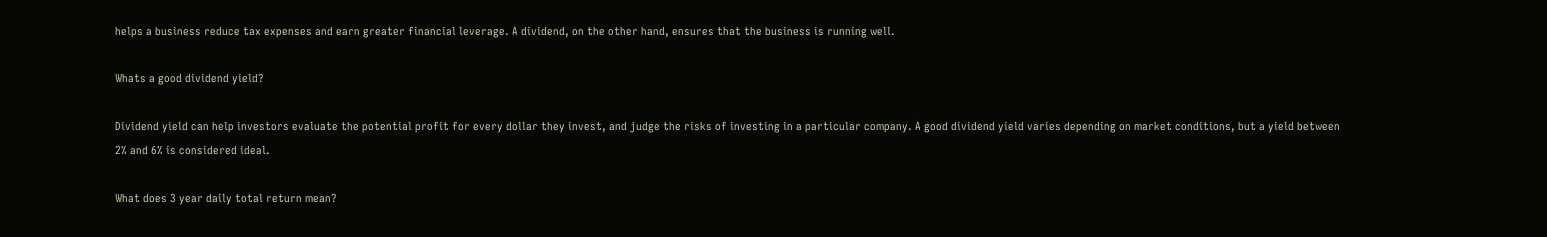helps a business reduce tax expenses and earn greater financial leverage. A dividend, on the other hand, ensures that the business is running well.

Whats a good dividend yield?

Dividend yield can help investors evaluate the potential profit for every dollar they invest, and judge the risks of investing in a particular company. A good dividend yield varies depending on market conditions, but a yield between 2% and 6% is considered ideal.

What does 3 year daily total return mean?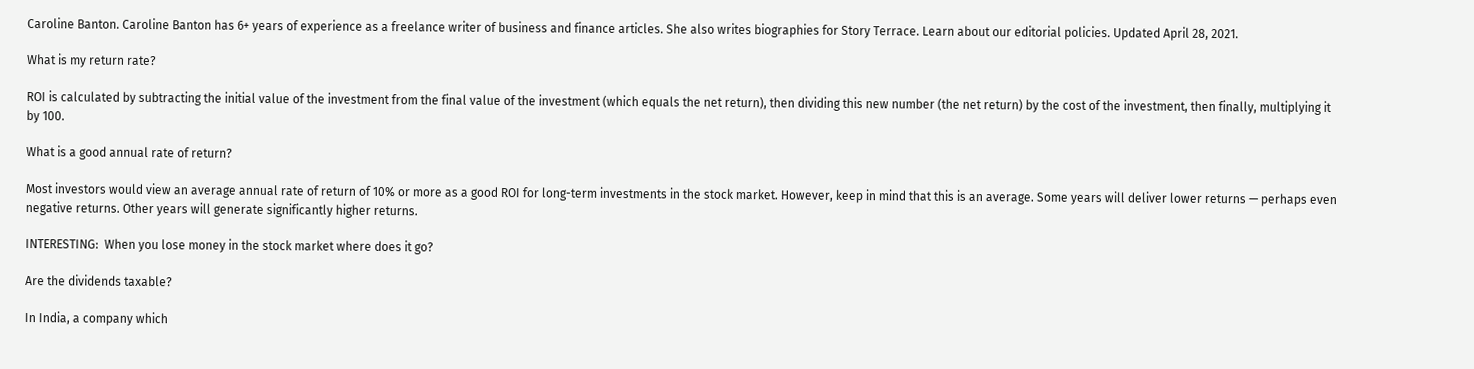Caroline Banton. Caroline Banton has 6+ years of experience as a freelance writer of business and finance articles. She also writes biographies for Story Terrace. Learn about our editorial policies. Updated April 28, 2021.

What is my return rate?

ROI is calculated by subtracting the initial value of the investment from the final value of the investment (which equals the net return), then dividing this new number (the net return) by the cost of the investment, then finally, multiplying it by 100.

What is a good annual rate of return?

Most investors would view an average annual rate of return of 10% or more as a good ROI for long-term investments in the stock market. However, keep in mind that this is an average. Some years will deliver lower returns — perhaps even negative returns. Other years will generate significantly higher returns.

INTERESTING:  When you lose money in the stock market where does it go?

Are the dividends taxable?

In India, a company which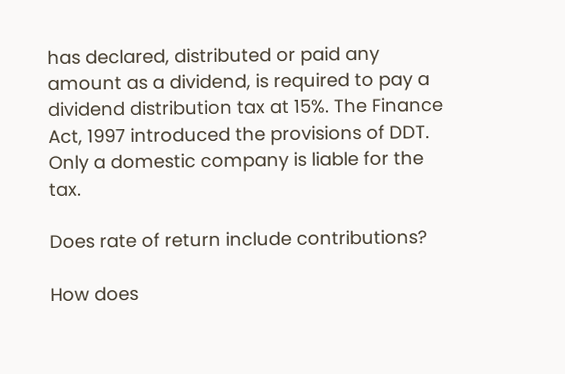has declared, distributed or paid any amount as a dividend, is required to pay a dividend distribution tax at 15%. The Finance Act, 1997 introduced the provisions of DDT. Only a domestic company is liable for the tax.

Does rate of return include contributions?

How does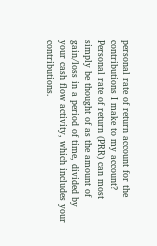personal rate of return account for the contributions I make to my account? Personal rate of return (PRR) can most simply be thought of as the amount of gain/loss in a period of time, divided by your cash flow activity, which includes your contributions.